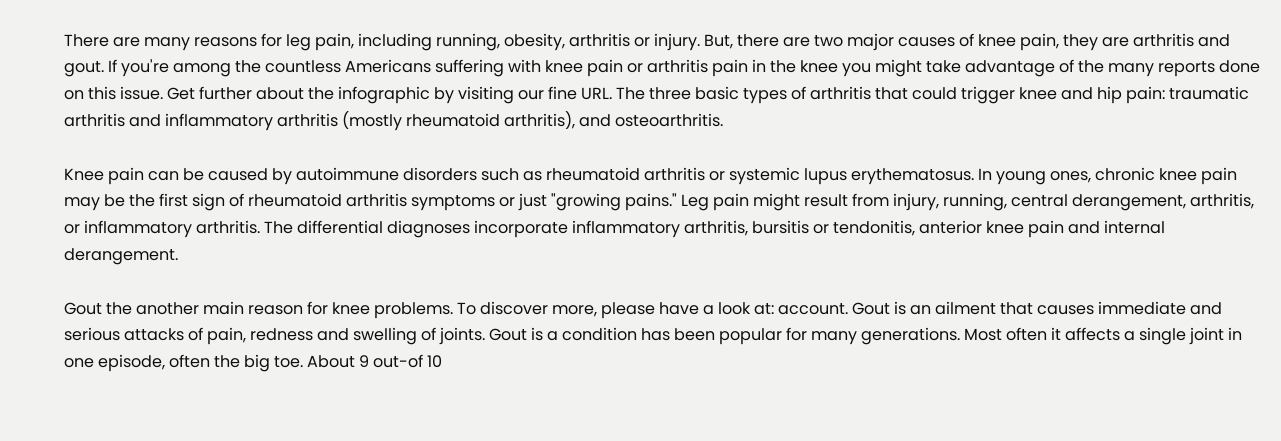There are many reasons for leg pain, including running, obesity, arthritis or injury. But, there are two major causes of knee pain, they are arthritis and gout. If you're among the countless Americans suffering with knee pain or arthritis pain in the knee you might take advantage of the many reports done on this issue. Get further about the infographic by visiting our fine URL. The three basic types of arthritis that could trigger knee and hip pain: traumatic arthritis and inflammatory arthritis (mostly rheumatoid arthritis), and osteoarthritis.

Knee pain can be caused by autoimmune disorders such as rheumatoid arthritis or systemic lupus erythematosus. In young ones, chronic knee pain may be the first sign of rheumatoid arthritis symptoms or just "growing pains." Leg pain might result from injury, running, central derangement, arthritis, or inflammatory arthritis. The differential diagnoses incorporate inflammatory arthritis, bursitis or tendonitis, anterior knee pain and internal derangement.

Gout the another main reason for knee problems. To discover more, please have a look at: account. Gout is an ailment that causes immediate and serious attacks of pain, redness and swelling of joints. Gout is a condition has been popular for many generations. Most often it affects a single joint in one episode, often the big toe. About 9 out-of 10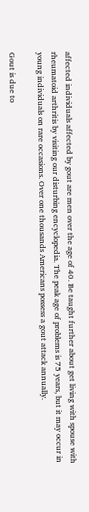affected individuals affected by gout are men over the age of 40. Be taught further about get living with spouse with rheumatoid arthritis by visiting our disturbing encyclopedia. The peak age of problems is 75 years, but it may occur in young individuals on rare occasions. Over one thousands Americans possess a gout attack annually.

Gout is due to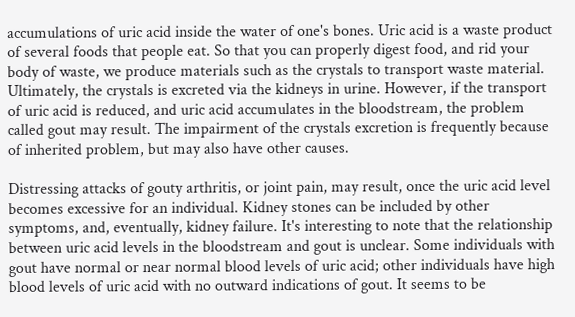accumulations of uric acid inside the water of one's bones. Uric acid is a waste product of several foods that people eat. So that you can properly digest food, and rid your body of waste, we produce materials such as the crystals to transport waste material. Ultimately, the crystals is excreted via the kidneys in urine. However, if the transport of uric acid is reduced, and uric acid accumulates in the bloodstream, the problem called gout may result. The impairment of the crystals excretion is frequently because of inherited problem, but may also have other causes.

Distressing attacks of gouty arthritis, or joint pain, may result, once the uric acid level becomes excessive for an individual. Kidney stones can be included by other symptoms, and, eventually, kidney failure. It's interesting to note that the relationship between uric acid levels in the bloodstream and gout is unclear. Some individuals with gout have normal or near normal blood levels of uric acid; other individuals have high blood levels of uric acid with no outward indications of gout. It seems to be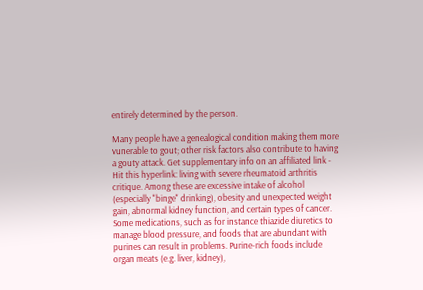entirely determined by the person.

Many people have a genealogical condition making them more vunerable to gout; other risk factors also contribute to having a gouty attack. Get supplementary info on an affiliated link - Hit this hyperlink: living with severe rheumatoid arthritis critique. Among these are excessive intake of alcohol (especially "binge" drinking), obesity and unexpected weight gain, abnormal kidney function, and certain types of cancer. Some medications, such as for instance thiazide diuretics to manage blood pressure, and foods that are abundant with purines can result in problems. Purine-rich foods include organ meats (e.g. liver, kidney),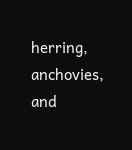herring, anchovies, and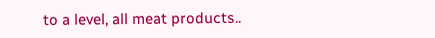to a level, all meat products..